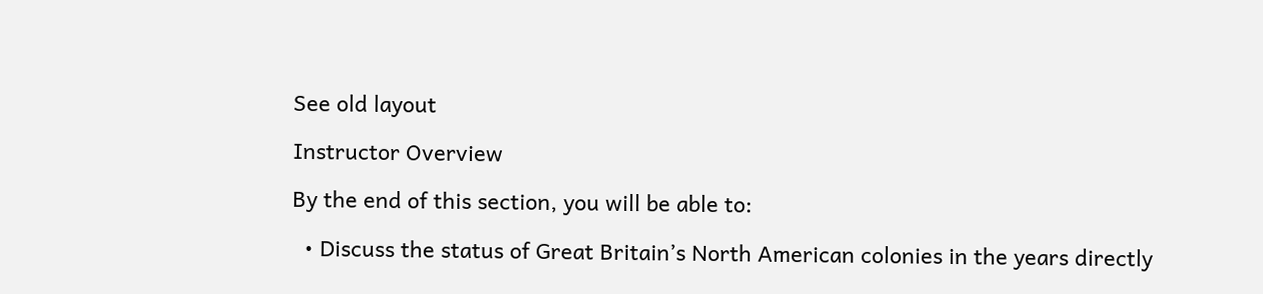See old layout

Instructor Overview

By the end of this section, you will be able to:

  • Discuss the status of Great Britain’s North American colonies in the years directly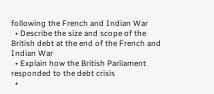following the French and Indian War
  • Describe the size and scope of the British debt at the end of the French and Indian War
  • Explain how the British Parliament responded to the debt crisis
  •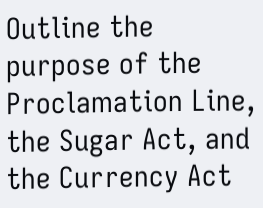Outline the purpose of the Proclamation Line, the Sugar Act, and the Currency Act